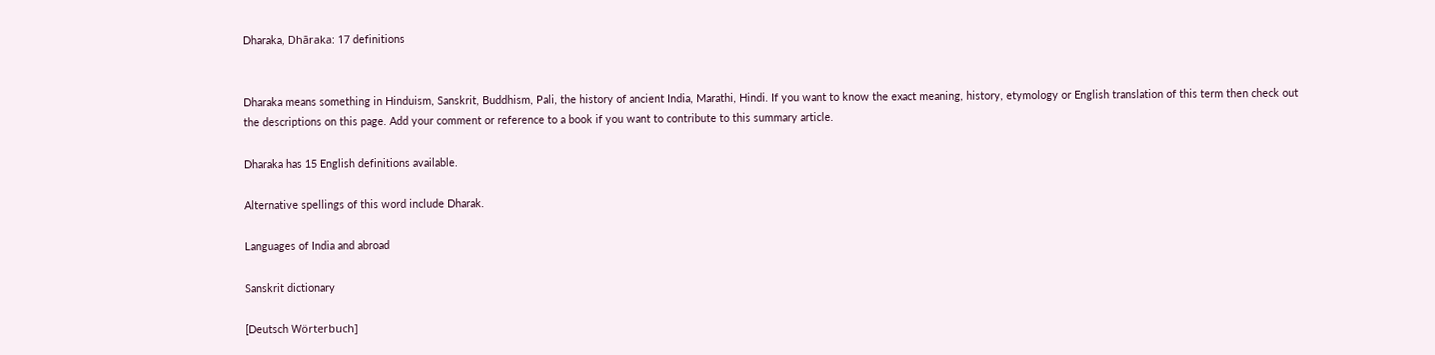Dharaka, Dhāraka: 17 definitions


Dharaka means something in Hinduism, Sanskrit, Buddhism, Pali, the history of ancient India, Marathi, Hindi. If you want to know the exact meaning, history, etymology or English translation of this term then check out the descriptions on this page. Add your comment or reference to a book if you want to contribute to this summary article.

Dharaka has 15 English definitions available.

Alternative spellings of this word include Dharak.

Languages of India and abroad

Sanskrit dictionary

[Deutsch Wörterbuch]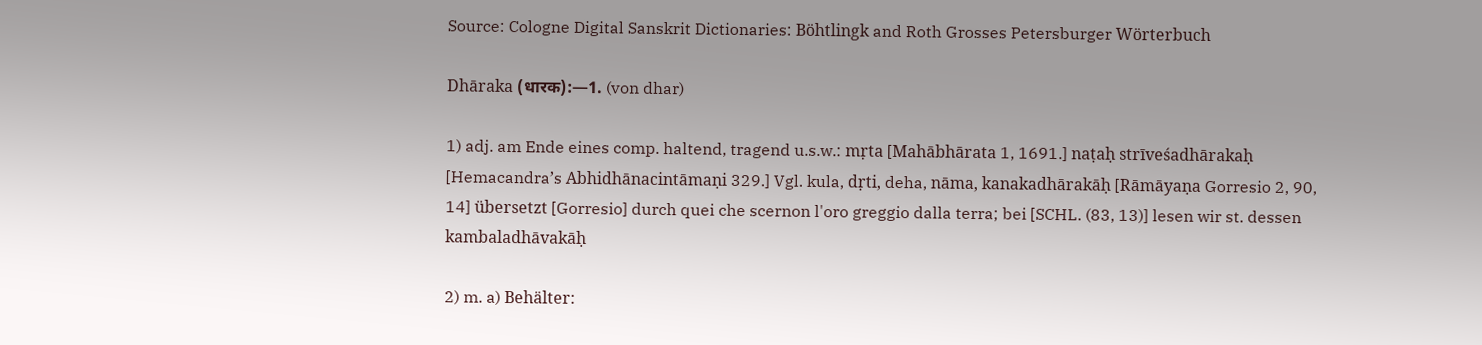Source: Cologne Digital Sanskrit Dictionaries: Böhtlingk and Roth Grosses Petersburger Wörterbuch

Dhāraka (धारक):—1. (von dhar)

1) adj. am Ende eines comp. haltend, tragend u.s.w.: mṛta [Mahābhārata 1, 1691.] naṭaḥ strīveśadhārakaḥ [Hemacandra’s Abhidhānacintāmaṇi 329.] Vgl. kula, dṛti, deha, nāma, kanakadhārakāḥ [Rāmāyaṇa Gorresio 2, 90, 14] übersetzt [Gorresio] durch quei che scernon l'oro greggio dalla terra; bei [SCHL. (83, 13)] lesen wir st. dessen kambaladhāvakāḥ

2) m. a) Behälter: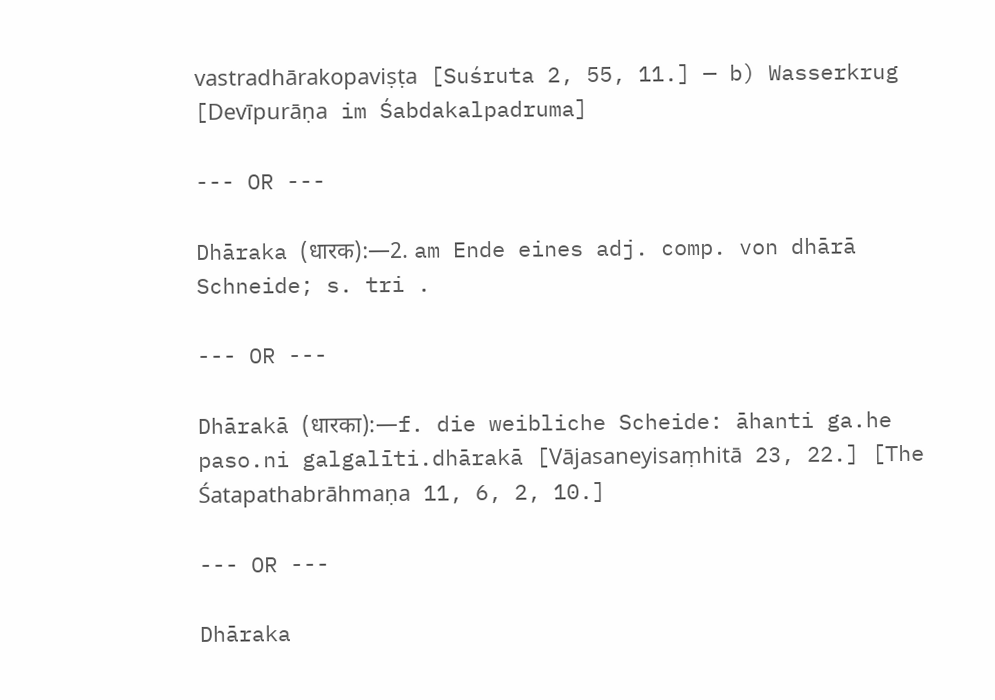vastradhārakopaviṣṭa [Suśruta 2, 55, 11.] — b) Wasserkrug [Devīpurāṇa im Śabdakalpadruma]

--- OR ---

Dhāraka (धारक):—2. am Ende eines adj. comp. von dhārā Schneide; s. tri .

--- OR ---

Dhārakā (धारका):—f. die weibliche Scheide: āhanti ga.he paso.ni galgalīti.dhārakā [Vājasaneyisaṃhitā 23, 22.] [The Śatapathabrāhmaṇa 11, 6, 2, 10.]

--- OR ---

Dhāraka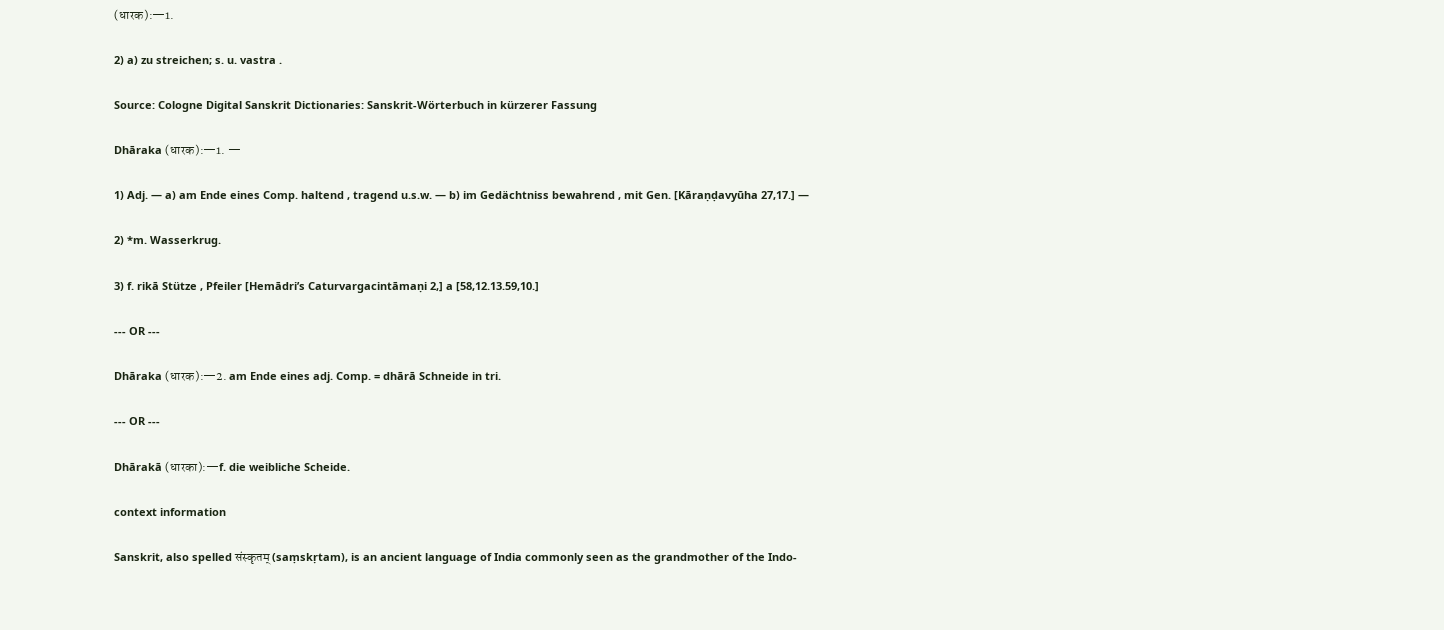(धारक):—1.

2) a) zu streichen; s. u. vastra .

Source: Cologne Digital Sanskrit Dictionaries: Sanskrit-Wörterbuch in kürzerer Fassung

Dhāraka (धारक):—1. —

1) Adj. — a) am Ende eines Comp. haltend , tragend u.s.w. — b) im Gedächtniss bewahrend , mit Gen. [Kāraṇḍavyūha 27,17.] —

2) *m. Wasserkrug.

3) f. rikā Stütze , Pfeiler [Hemādri’s Caturvargacintāmaṇi 2,] a [58,12.13.59,10.]

--- OR ---

Dhāraka (धारक):—2. am Ende eines adj. Comp. = dhārā Schneide in tri.

--- OR ---

Dhārakā (धारका):—f. die weibliche Scheide.

context information

Sanskrit, also spelled संस्कृतम् (saṃskṛtam), is an ancient language of India commonly seen as the grandmother of the Indo-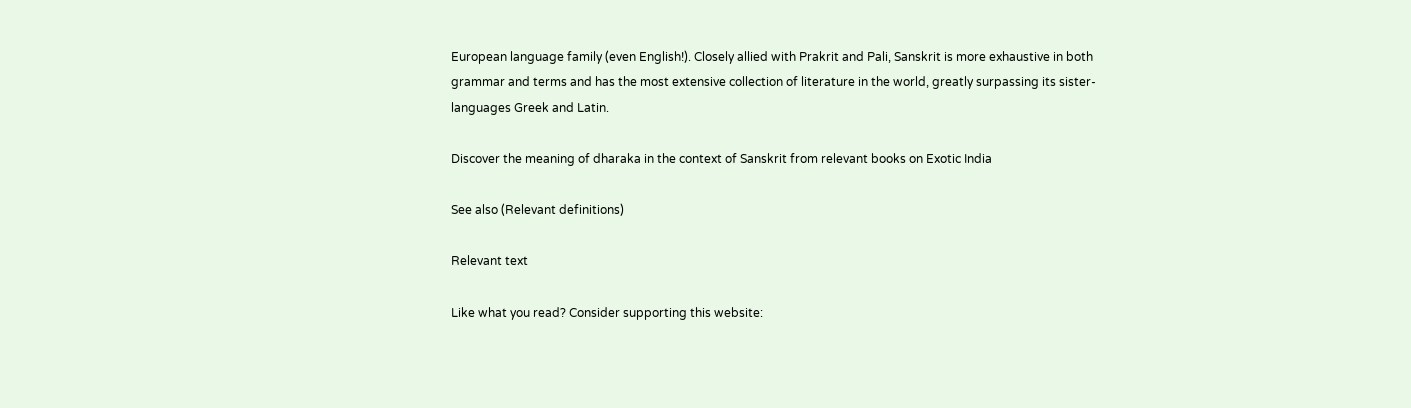European language family (even English!). Closely allied with Prakrit and Pali, Sanskrit is more exhaustive in both grammar and terms and has the most extensive collection of literature in the world, greatly surpassing its sister-languages Greek and Latin.

Discover the meaning of dharaka in the context of Sanskrit from relevant books on Exotic India

See also (Relevant definitions)

Relevant text

Like what you read? Consider supporting this website: